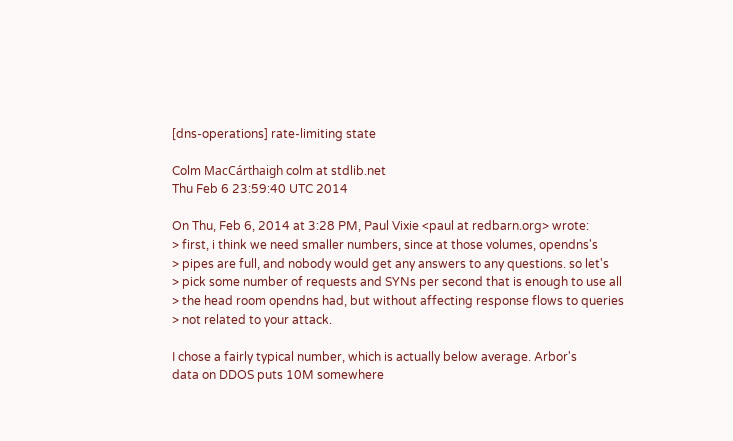[dns-operations] rate-limiting state

Colm MacCárthaigh colm at stdlib.net
Thu Feb 6 23:59:40 UTC 2014

On Thu, Feb 6, 2014 at 3:28 PM, Paul Vixie <paul at redbarn.org> wrote:
> first, i think we need smaller numbers, since at those volumes, opendns's
> pipes are full, and nobody would get any answers to any questions. so let's
> pick some number of requests and SYNs per second that is enough to use all
> the head room opendns had, but without affecting response flows to queries
> not related to your attack.

I chose a fairly typical number, which is actually below average. Arbor's
data on DDOS puts 10M somewhere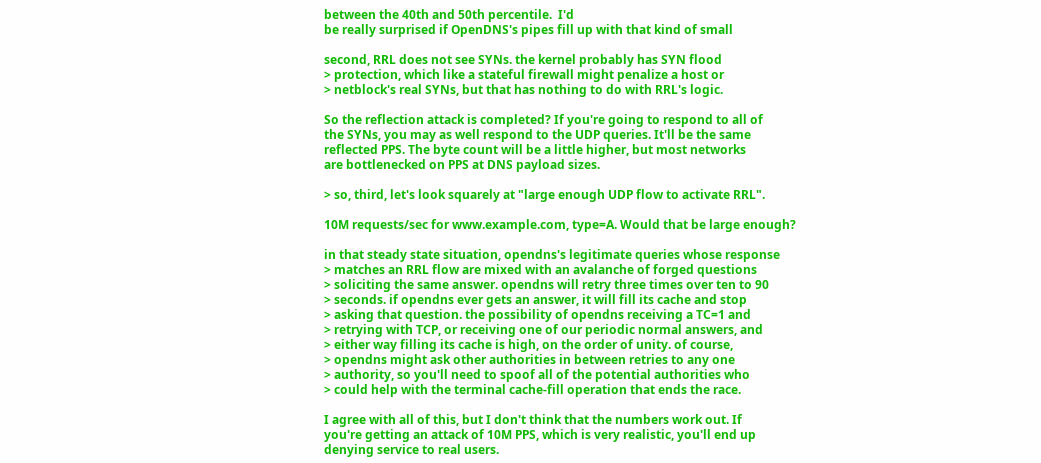between the 40th and 50th percentile.  I'd
be really surprised if OpenDNS's pipes fill up with that kind of small

second, RRL does not see SYNs. the kernel probably has SYN flood
> protection, which like a stateful firewall might penalize a host or
> netblock's real SYNs, but that has nothing to do with RRL's logic.

So the reflection attack is completed? If you're going to respond to all of
the SYNs, you may as well respond to the UDP queries. It'll be the same
reflected PPS. The byte count will be a little higher, but most networks
are bottlenecked on PPS at DNS payload sizes.

> so, third, let's look squarely at "large enough UDP flow to activate RRL".

10M requests/sec for www.example.com, type=A. Would that be large enough?

in that steady state situation, opendns's legitimate queries whose response
> matches an RRL flow are mixed with an avalanche of forged questions
> soliciting the same answer. opendns will retry three times over ten to 90
> seconds. if opendns ever gets an answer, it will fill its cache and stop
> asking that question. the possibility of opendns receiving a TC=1 and
> retrying with TCP, or receiving one of our periodic normal answers, and
> either way filling its cache is high, on the order of unity. of course,
> opendns might ask other authorities in between retries to any one
> authority, so you'll need to spoof all of the potential authorities who
> could help with the terminal cache-fill operation that ends the race.

I agree with all of this, but I don't think that the numbers work out. If
you're getting an attack of 10M PPS, which is very realistic, you'll end up
denying service to real users.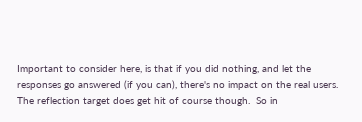Important to consider here, is that if you did nothing, and let the
responses go answered (if you can), there's no impact on the real users.
The reflection target does get hit of course though.  So in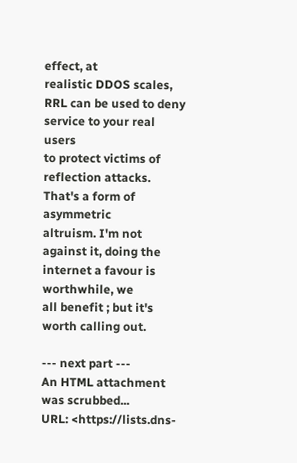effect, at
realistic DDOS scales, RRL can be used to deny service to your real users
to protect victims of reflection attacks. That's a form of asymmetric
altruism. I'm not against it, doing the internet a favour is worthwhile, we
all benefit ; but it's worth calling out.

--- next part ---
An HTML attachment was scrubbed...
URL: <https://lists.dns-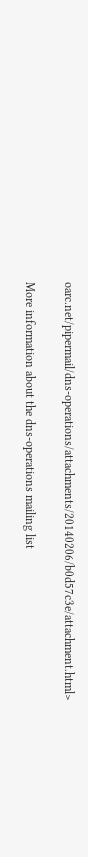oarc.net/pipermail/dns-operations/attachments/20140206/b0d57c3e/attachment.html>

More information about the dns-operations mailing list